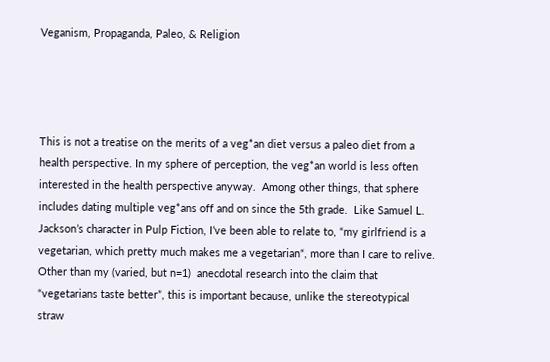Veganism, Propaganda, Paleo, & Religion




This is not a treatise on the merits of a veg*an diet versus a paleo diet from a health perspective. In my sphere of perception, the veg*an world is less often interested in the health perspective anyway.  Among other things, that sphere includes dating multiple veg*ans off and on since the 5th grade.  Like Samuel L. Jackson’s character in Pulp Fiction, I’ve been able to relate to, “my girlfriend is a vegetarian, which pretty much makes me a vegetarian“, more than I care to relive. Other than my (varied, but n=1)  anecdotal research into the claim that “vegetarians taste better”, this is important because, unlike the stereotypical straw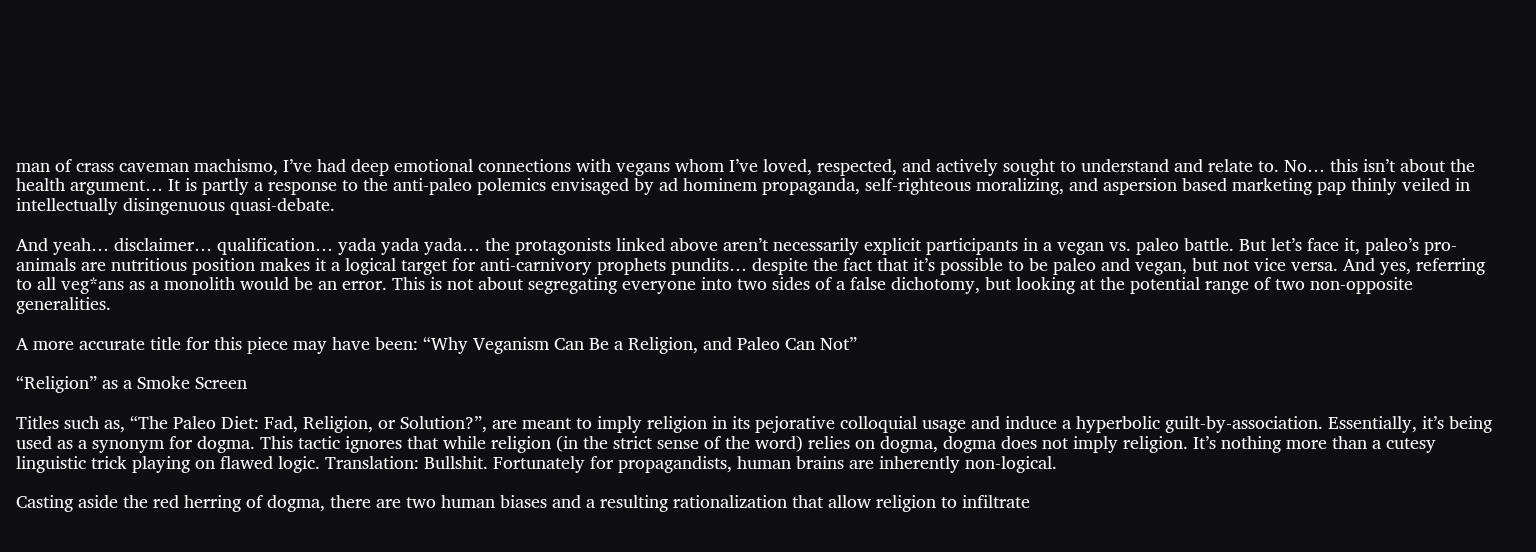man of crass caveman machismo, I’ve had deep emotional connections with vegans whom I’ve loved, respected, and actively sought to understand and relate to. No… this isn’t about the health argument… It is partly a response to the anti-paleo polemics envisaged by ad hominem propaganda, self-righteous moralizing, and aspersion based marketing pap thinly veiled in intellectually disingenuous quasi-debate.

And yeah… disclaimer… qualification… yada yada yada… the protagonists linked above aren’t necessarily explicit participants in a vegan vs. paleo battle. But let’s face it, paleo’s pro-animals are nutritious position makes it a logical target for anti-carnivory prophets pundits… despite the fact that it’s possible to be paleo and vegan, but not vice versa. And yes, referring to all veg*ans as a monolith would be an error. This is not about segregating everyone into two sides of a false dichotomy, but looking at the potential range of two non-opposite generalities.

A more accurate title for this piece may have been: “Why Veganism Can Be a Religion, and Paleo Can Not”

“Religion” as a Smoke Screen

Titles such as, “The Paleo Diet: Fad, Religion, or Solution?”, are meant to imply religion in its pejorative colloquial usage and induce a hyperbolic guilt-by-association. Essentially, it’s being used as a synonym for dogma. This tactic ignores that while religion (in the strict sense of the word) relies on dogma, dogma does not imply religion. It’s nothing more than a cutesy linguistic trick playing on flawed logic. Translation: Bullshit. Fortunately for propagandists, human brains are inherently non-logical.

Casting aside the red herring of dogma, there are two human biases and a resulting rationalization that allow religion to infiltrate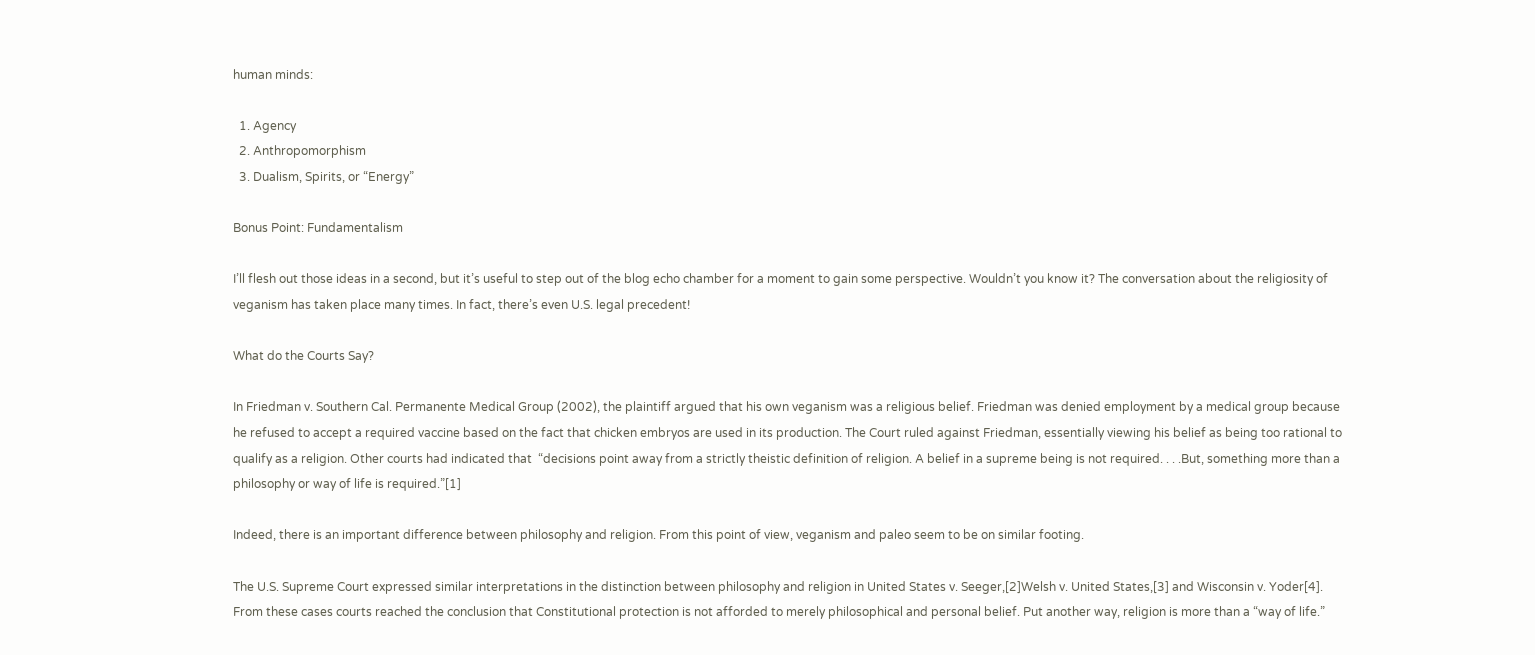human minds:

  1. Agency
  2. Anthropomorphism
  3. Dualism, Spirits, or “Energy”

Bonus Point: Fundamentalism

I’ll flesh out those ideas in a second, but it’s useful to step out of the blog echo chamber for a moment to gain some perspective. Wouldn’t you know it? The conversation about the religiosity of veganism has taken place many times. In fact, there’s even U.S. legal precedent!

What do the Courts Say?

In Friedman v. Southern Cal. Permanente Medical Group (2002), the plaintiff argued that his own veganism was a religious belief. Friedman was denied employment by a medical group because he refused to accept a required vaccine based on the fact that chicken embryos are used in its production. The Court ruled against Friedman, essentially viewing his belief as being too rational to qualify as a religion. Other courts had indicated that  “decisions point away from a strictly theistic definition of religion. A belief in a supreme being is not required. . . .But, something more than a philosophy or way of life is required.”[1]

Indeed, there is an important difference between philosophy and religion. From this point of view, veganism and paleo seem to be on similar footing.

The U.S. Supreme Court expressed similar interpretations in the distinction between philosophy and religion in United States v. Seeger,[2]Welsh v. United States,[3] and Wisconsin v. Yoder[4]. From these cases courts reached the conclusion that Constitutional protection is not afforded to merely philosophical and personal belief. Put another way, religion is more than a “way of life.”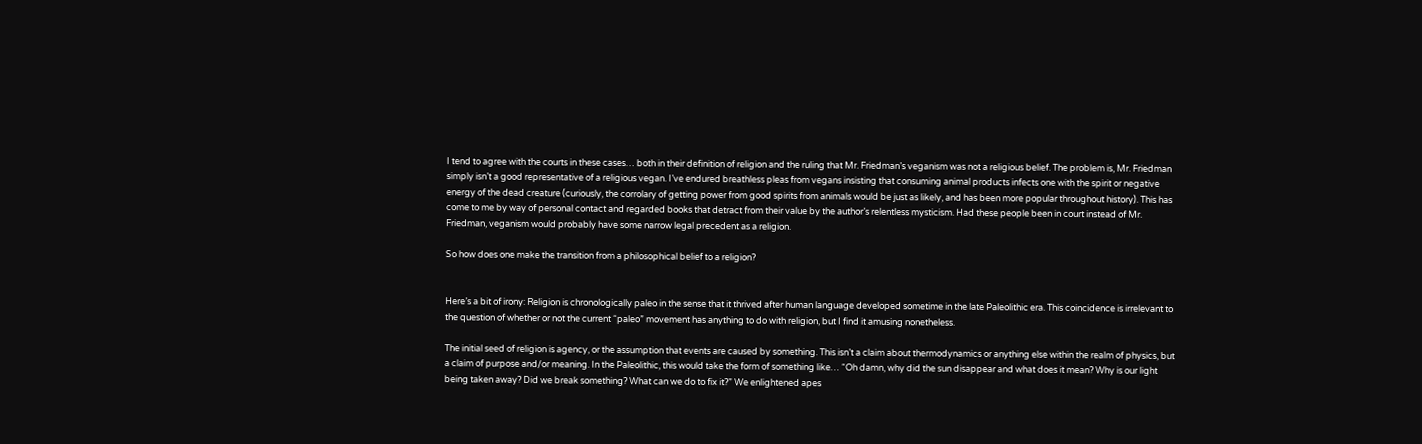I tend to agree with the courts in these cases… both in their definition of religion and the ruling that Mr. Friedman’s veganism was not a religious belief. The problem is, Mr. Friedman simply isn’t a good representative of a religious vegan. I’ve endured breathless pleas from vegans insisting that consuming animal products infects one with the spirit or negative energy of the dead creature (curiously, the corrolary of getting power from good spirits from animals would be just as likely, and has been more popular throughout history). This has come to me by way of personal contact and regarded books that detract from their value by the author’s relentless mysticism. Had these people been in court instead of Mr. Friedman, veganism would probably have some narrow legal precedent as a religion.

So how does one make the transition from a philosophical belief to a religion?


Here’s a bit of irony: Religion is chronologically paleo in the sense that it thrived after human language developed sometime in the late Paleolithic era. This coincidence is irrelevant to the question of whether or not the current “paleo” movement has anything to do with religion, but I find it amusing nonetheless.

The initial seed of religion is agency, or the assumption that events are caused by something. This isn’t a claim about thermodynamics or anything else within the realm of physics, but a claim of purpose and/or meaning. In the Paleolithic, this would take the form of something like… “Oh damn, why did the sun disappear and what does it mean? Why is our light being taken away? Did we break something? What can we do to fix it?” We enlightened apes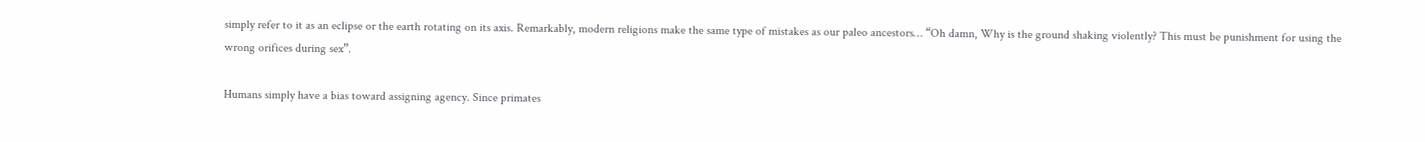simply refer to it as an eclipse or the earth rotating on its axis. Remarkably, modern religions make the same type of mistakes as our paleo ancestors… “Oh damn, Why is the ground shaking violently? This must be punishment for using the wrong orifices during sex”.

Humans simply have a bias toward assigning agency. Since primates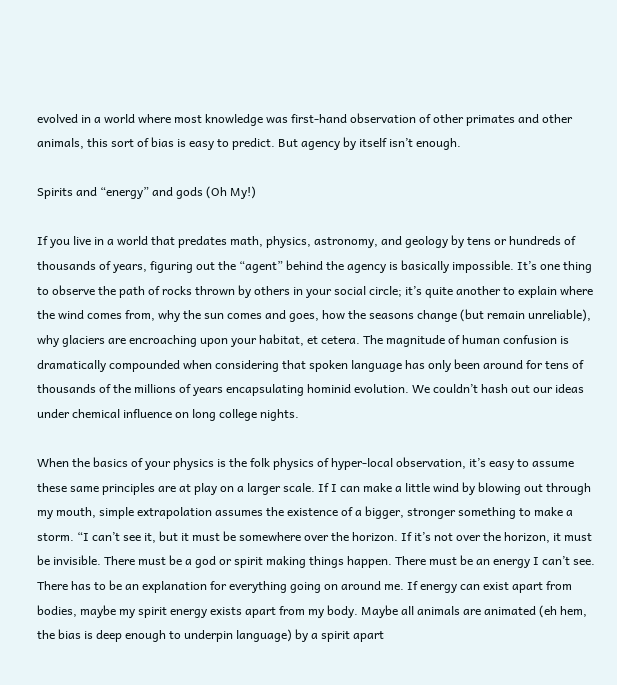evolved in a world where most knowledge was first-hand observation of other primates and other animals, this sort of bias is easy to predict. But agency by itself isn’t enough.

Spirits and “energy” and gods (Oh My!)

If you live in a world that predates math, physics, astronomy, and geology by tens or hundreds of thousands of years, figuring out the “agent” behind the agency is basically impossible. It’s one thing to observe the path of rocks thrown by others in your social circle; it’s quite another to explain where the wind comes from, why the sun comes and goes, how the seasons change (but remain unreliable), why glaciers are encroaching upon your habitat, et cetera. The magnitude of human confusion is dramatically compounded when considering that spoken language has only been around for tens of thousands of the millions of years encapsulating hominid evolution. We couldn’t hash out our ideas under chemical influence on long college nights.

When the basics of your physics is the folk physics of hyper-local observation, it’s easy to assume these same principles are at play on a larger scale. If I can make a little wind by blowing out through my mouth, simple extrapolation assumes the existence of a bigger, stronger something to make a storm. “I can’t see it, but it must be somewhere over the horizon. If it’s not over the horizon, it must be invisible. There must be a god or spirit making things happen. There must be an energy I can’t see. There has to be an explanation for everything going on around me. If energy can exist apart from bodies, maybe my spirit energy exists apart from my body. Maybe all animals are animated (eh hem, the bias is deep enough to underpin language) by a spirit apart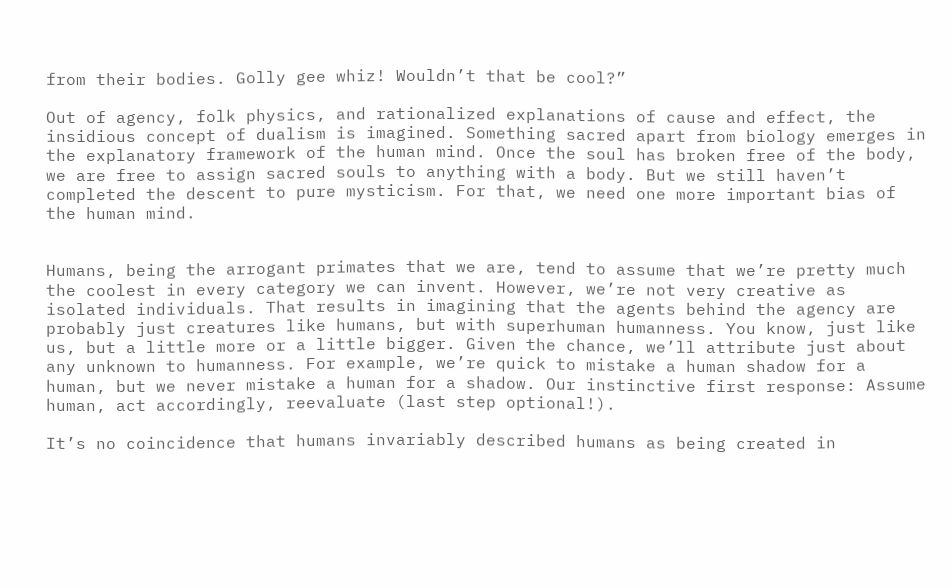from their bodies. Golly gee whiz! Wouldn’t that be cool?”

Out of agency, folk physics, and rationalized explanations of cause and effect, the insidious concept of dualism is imagined. Something sacred apart from biology emerges in the explanatory framework of the human mind. Once the soul has broken free of the body, we are free to assign sacred souls to anything with a body. But we still haven’t completed the descent to pure mysticism. For that, we need one more important bias of the human mind.


Humans, being the arrogant primates that we are, tend to assume that we’re pretty much the coolest in every category we can invent. However, we’re not very creative as isolated individuals. That results in imagining that the agents behind the agency are probably just creatures like humans, but with superhuman humanness. You know, just like us, but a little more or a little bigger. Given the chance, we’ll attribute just about any unknown to humanness. For example, we’re quick to mistake a human shadow for a human, but we never mistake a human for a shadow. Our instinctive first response: Assume human, act accordingly, reevaluate (last step optional!).

It’s no coincidence that humans invariably described humans as being created in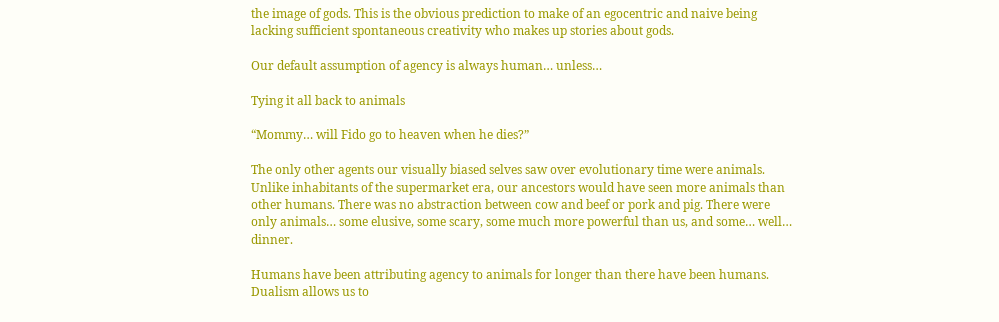the image of gods. This is the obvious prediction to make of an egocentric and naive being lacking sufficient spontaneous creativity who makes up stories about gods.

Our default assumption of agency is always human… unless…

Tying it all back to animals

“Mommy… will Fido go to heaven when he dies?”

The only other agents our visually biased selves saw over evolutionary time were animals. Unlike inhabitants of the supermarket era, our ancestors would have seen more animals than other humans. There was no abstraction between cow and beef or pork and pig. There were only animals… some elusive, some scary, some much more powerful than us, and some… well… dinner.

Humans have been attributing agency to animals for longer than there have been humans. Dualism allows us to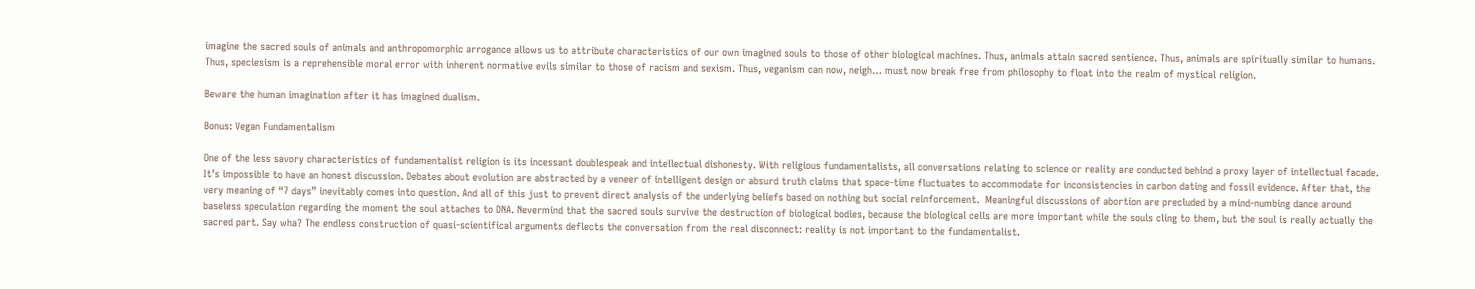imagine the sacred souls of animals and anthropomorphic arrogance allows us to attribute characteristics of our own imagined souls to those of other biological machines. Thus, animals attain sacred sentience. Thus, animals are spiritually similar to humans. Thus, speciesism is a reprehensible moral error with inherent normative evils similar to those of racism and sexism. Thus, veganism can now, neigh… must now break free from philosophy to float into the realm of mystical religion.

Beware the human imagination after it has imagined dualism.

Bonus: Vegan Fundamentalism

One of the less savory characteristics of fundamentalist religion is its incessant doublespeak and intellectual dishonesty. With religious fundamentalists, all conversations relating to science or reality are conducted behind a proxy layer of intellectual facade. It’s impossible to have an honest discussion. Debates about evolution are abstracted by a veneer of intelligent design or absurd truth claims that space-time fluctuates to accommodate for inconsistencies in carbon dating and fossil evidence. After that, the very meaning of “7 days” inevitably comes into question. And all of this just to prevent direct analysis of the underlying beliefs based on nothing but social reinforcement.  Meaningful discussions of abortion are precluded by a mind-numbing dance around baseless speculation regarding the moment the soul attaches to DNA. Nevermind that the sacred souls survive the destruction of biological bodies, because the biological cells are more important while the souls cling to them, but the soul is really actually the sacred part. Say wha? The endless construction of quasi-scientifical arguments deflects the conversation from the real disconnect: reality is not important to the fundamentalist.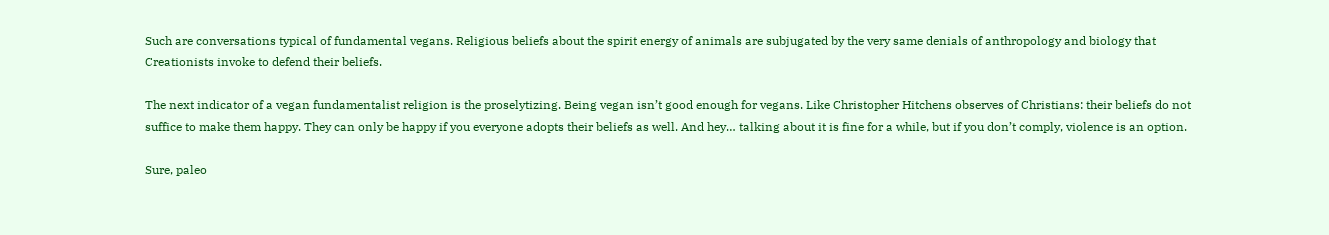Such are conversations typical of fundamental vegans. Religious beliefs about the spirit energy of animals are subjugated by the very same denials of anthropology and biology that Creationists invoke to defend their beliefs.

The next indicator of a vegan fundamentalist religion is the proselytizing. Being vegan isn’t good enough for vegans. Like Christopher Hitchens observes of Christians: their beliefs do not suffice to make them happy. They can only be happy if you everyone adopts their beliefs as well. And hey… talking about it is fine for a while, but if you don’t comply, violence is an option.

Sure, paleo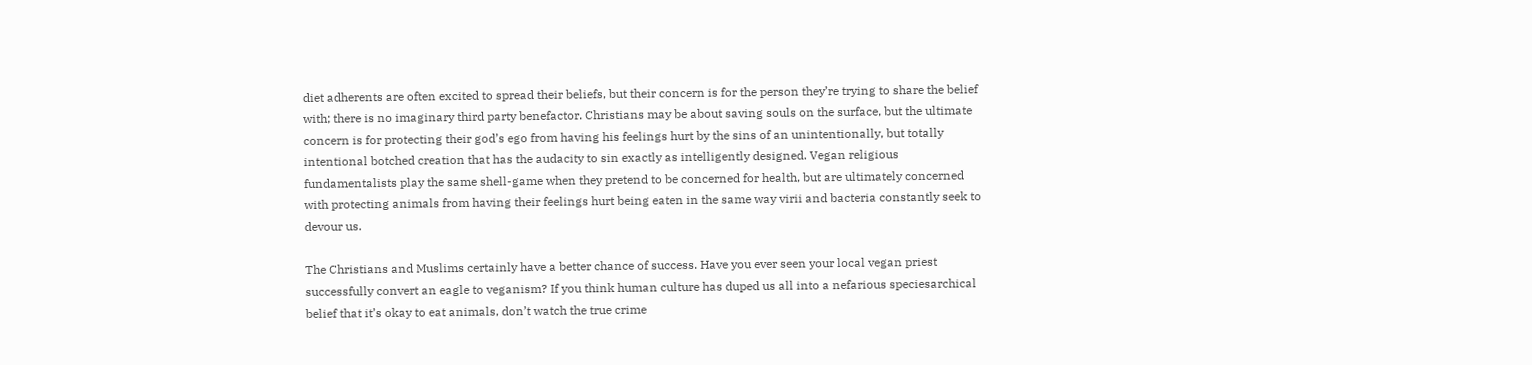diet adherents are often excited to spread their beliefs, but their concern is for the person they’re trying to share the belief with; there is no imaginary third party benefactor. Christians may be about saving souls on the surface, but the ultimate concern is for protecting their god’s ego from having his feelings hurt by the sins of an unintentionally, but totally intentional botched creation that has the audacity to sin exactly as intelligently designed. Vegan religious fundamentalists play the same shell-game when they pretend to be concerned for health, but are ultimately concerned with protecting animals from having their feelings hurt being eaten in the same way virii and bacteria constantly seek to devour us.

The Christians and Muslims certainly have a better chance of success. Have you ever seen your local vegan priest successfully convert an eagle to veganism? If you think human culture has duped us all into a nefarious speciesarchical belief that it’s okay to eat animals, don’t watch the true crime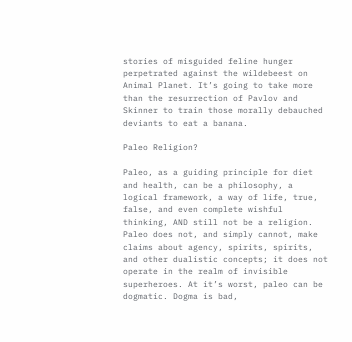stories of misguided feline hunger perpetrated against the wildebeest on Animal Planet. It’s going to take more than the resurrection of Pavlov and Skinner to train those morally debauched deviants to eat a banana.

Paleo Religion?

Paleo, as a guiding principle for diet and health, can be a philosophy, a logical framework, a way of life, true, false, and even complete wishful thinking, AND still not be a religion. Paleo does not, and simply cannot, make claims about agency, spirits, spirits, and other dualistic concepts; it does not operate in the realm of invisible superheroes. At it’s worst, paleo can be dogmatic. Dogma is bad,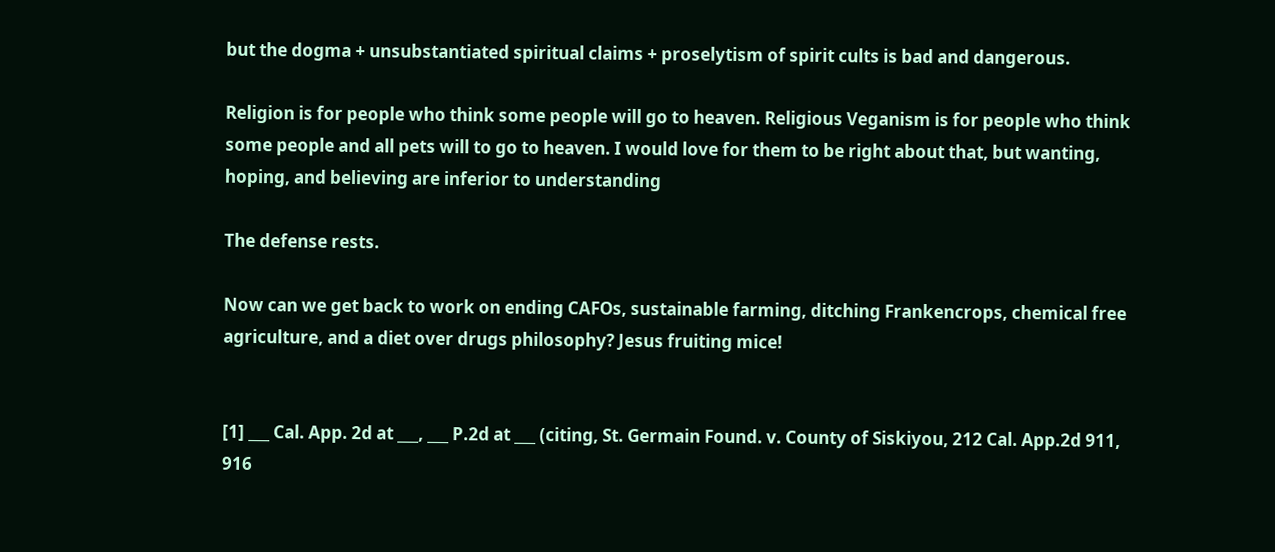but the dogma + unsubstantiated spiritual claims + proselytism of spirit cults is bad and dangerous.

Religion is for people who think some people will go to heaven. Religious Veganism is for people who think some people and all pets will to go to heaven. I would love for them to be right about that, but wanting, hoping, and believing are inferior to understanding

The defense rests.

Now can we get back to work on ending CAFOs, sustainable farming, ditching Frankencrops, chemical free agriculture, and a diet over drugs philosophy? Jesus fruiting mice!


[1] ___ Cal. App. 2d at ___, ___ P.2d at ___ (citing, St. Germain Found. v. County of Siskiyou, 212 Cal. App.2d 911, 916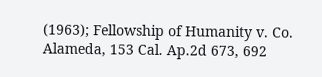(1963); Fellowship of Humanity v. Co. Alameda, 153 Cal. Ap.2d 673, 692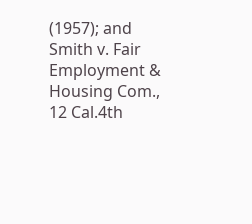(1957); and Smith v. Fair Employment & Housing Com., 12 Cal.4th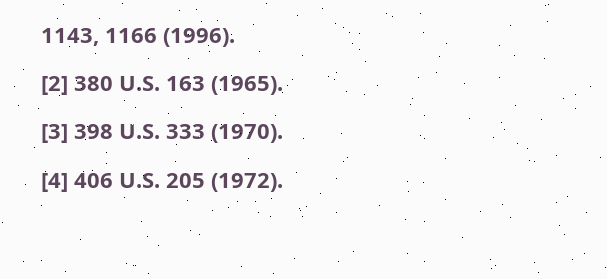1143, 1166 (1996).

[2] 380 U.S. 163 (1965).

[3] 398 U.S. 333 (1970).

[4] 406 U.S. 205 (1972).